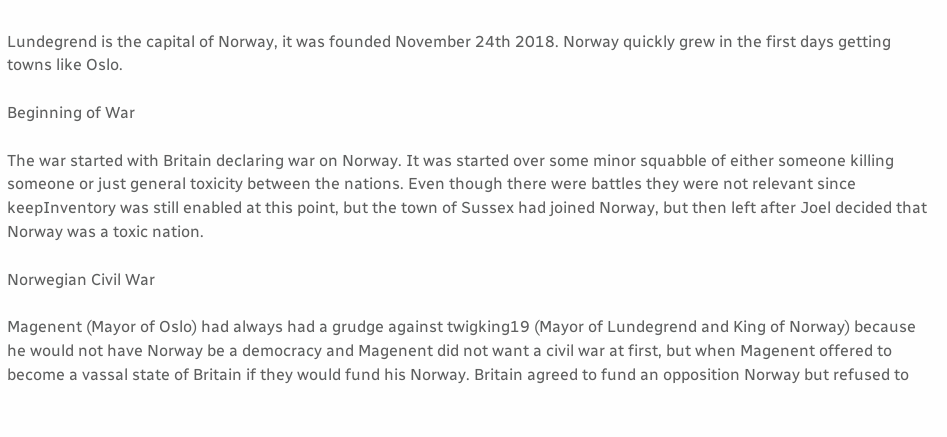Lundegrend is the capital of Norway, it was founded November 24th 2018. Norway quickly grew in the first days getting towns like Oslo.

Beginning of War

The war started with Britain declaring war on Norway. It was started over some minor squabble of either someone killing someone or just general toxicity between the nations. Even though there were battles they were not relevant since keepInventory was still enabled at this point, but the town of Sussex had joined Norway, but then left after Joel decided that Norway was a toxic nation.

Norwegian Civil War

Magenent (Mayor of Oslo) had always had a grudge against twigking19 (Mayor of Lundegrend and King of Norway) because he would not have Norway be a democracy and Magenent did not want a civil war at first, but when Magenent offered to become a vassal state of Britain if they would fund his Norway. Britain agreed to fund an opposition Norway but refused to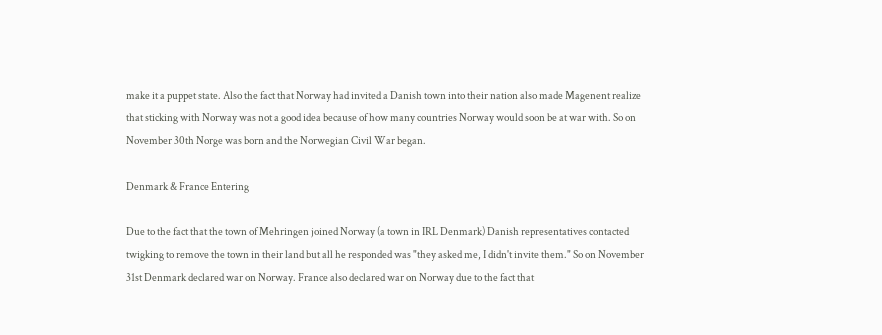make it a puppet state. Also the fact that Norway had invited a Danish town into their nation also made Magenent realize that sticking with Norway was not a good idea because of how many countries Norway would soon be at war with. So on November 30th Norge was born and the Norwegian Civil War began.

Denmark & France Entering

Due to the fact that the town of Mehringen joined Norway (a town in IRL Denmark) Danish representatives contacted twigking to remove the town in their land but all he responded was "they asked me, I didn't invite them." So on November 31st Denmark declared war on Norway. France also declared war on Norway due to the fact that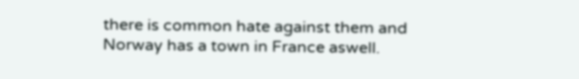there is common hate against them and Norway has a town in France aswell.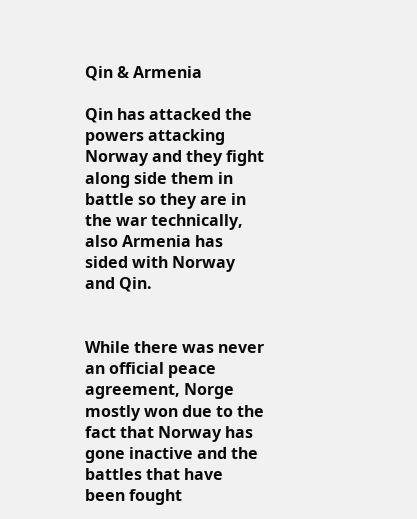Qin & Armenia

Qin has attacked the powers attacking Norway and they fight along side them in battle so they are in the war technically, also Armenia has sided with Norway and Qin.


While there was never an official peace agreement, Norge mostly won due to the fact that Norway has gone inactive and the battles that have been fought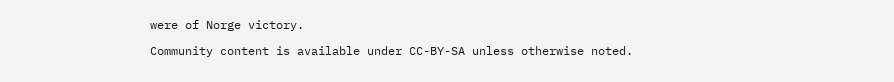were of Norge victory.

Community content is available under CC-BY-SA unless otherwise noted.